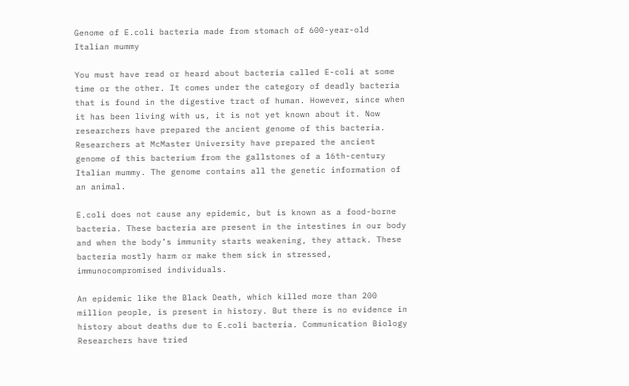Genome of E.coli bacteria made from stomach of 600-year-old Italian mummy

You must have read or heard about bacteria called E-coli at some time or the other. It comes under the category of deadly bacteria that is found in the digestive tract of human. However, since when it has been living with us, it is not yet known about it. Now researchers have prepared the ancient genome of this bacteria. Researchers at McMaster University have prepared the ancient genome of this bacterium from the gallstones of a 16th-century Italian mummy. The genome contains all the genetic information of an animal.

E.coli does not cause any epidemic, but is known as a food-borne bacteria. These bacteria are present in the intestines in our body and when the body’s immunity starts weakening, they attack. These bacteria mostly harm or make them sick in stressed, immunocompromised individuals.

An epidemic like the Black Death, which killed more than 200 million people, is present in history. But there is no evidence in history about deaths due to E.coli bacteria. Communication Biology Researchers have tried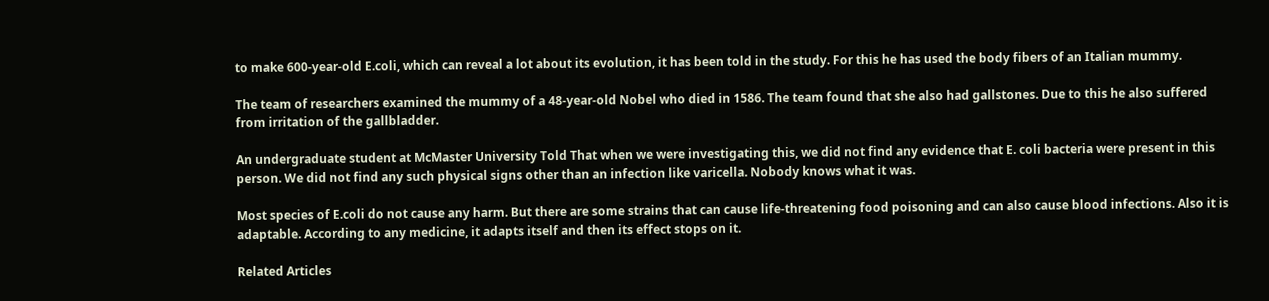to make 600-year-old E.coli, which can reveal a lot about its evolution, it has been told in the study. For this he has used the body fibers of an Italian mummy.

The team of researchers examined the mummy of a 48-year-old Nobel who died in 1586. The team found that she also had gallstones. Due to this he also suffered from irritation of the gallbladder.

An undergraduate student at McMaster University Told That when we were investigating this, we did not find any evidence that E. coli bacteria were present in this person. We did not find any such physical signs other than an infection like varicella. Nobody knows what it was.

Most species of E.coli do not cause any harm. But there are some strains that can cause life-threatening food poisoning and can also cause blood infections. Also it is adaptable. According to any medicine, it adapts itself and then its effect stops on it.

Related Articles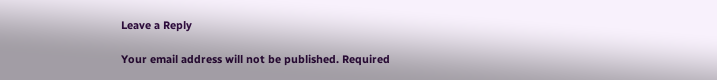Leave a Reply

Your email address will not be published. Required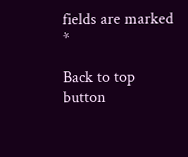fields are marked *

Back to top button